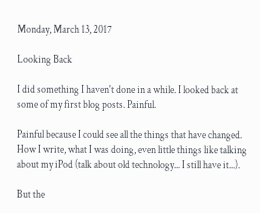Monday, March 13, 2017

Looking Back

I did something I haven't done in a while. I looked back at some of my first blog posts. Painful.

Painful because I could see all the things that have changed. How I write, what I was doing, even little things like talking about my iPod (talk about old technology... I still have it...).

But the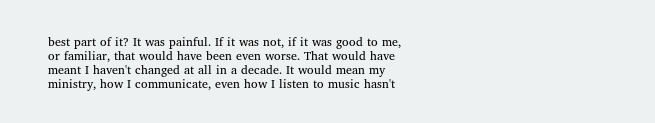best part of it? It was painful. If it was not, if it was good to me, or familiar, that would have been even worse. That would have meant I haven't changed at all in a decade. It would mean my ministry, how I communicate, even how I listen to music hasn't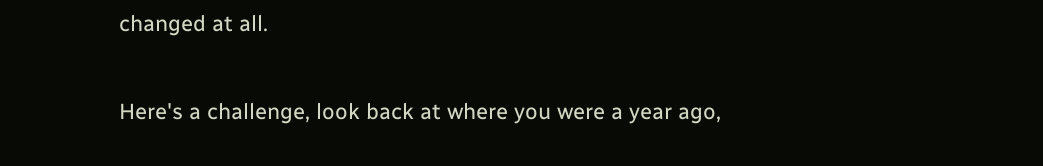changed at all.

Here's a challenge, look back at where you were a year ago,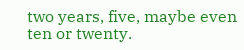two years, five, maybe even ten or twenty.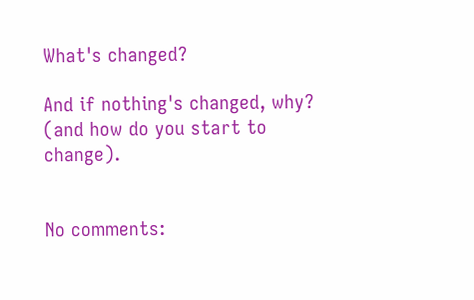What's changed?

And if nothing's changed, why? (and how do you start to change).


No comments: